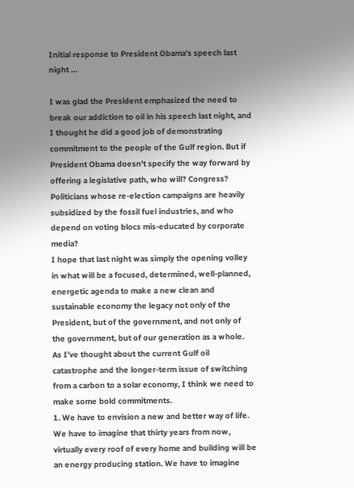Initial response to President Obama’s speech last night …

I was glad the President emphasized the need to break our addiction to oil in his speech last night, and I thought he did a good job of demonstrating commitment to the people of the Gulf region. But if President Obama doesn’t specify the way forward by offering a legislative path, who will? Congress? Politicians whose re-election campaigns are heavily subsidized by the fossil fuel industries, and who depend on voting blocs mis-educated by corporate media?
I hope that last night was simply the opening volley in what will be a focused, determined, well-planned, energetic agenda to make a new clean and sustainable economy the legacy not only of the President, but of the government, and not only of the government, but of our generation as a whole.
As I’ve thought about the current Gulf oil catastrophe and the longer-term issue of switching from a carbon to a solar economy, I think we need to make some bold commitments.
1. We have to envision a new and better way of life. We have to imagine that thirty years from now, virtually every roof of every home and building will be an energy producing station. We have to imagine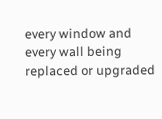every window and every wall being replaced or upgraded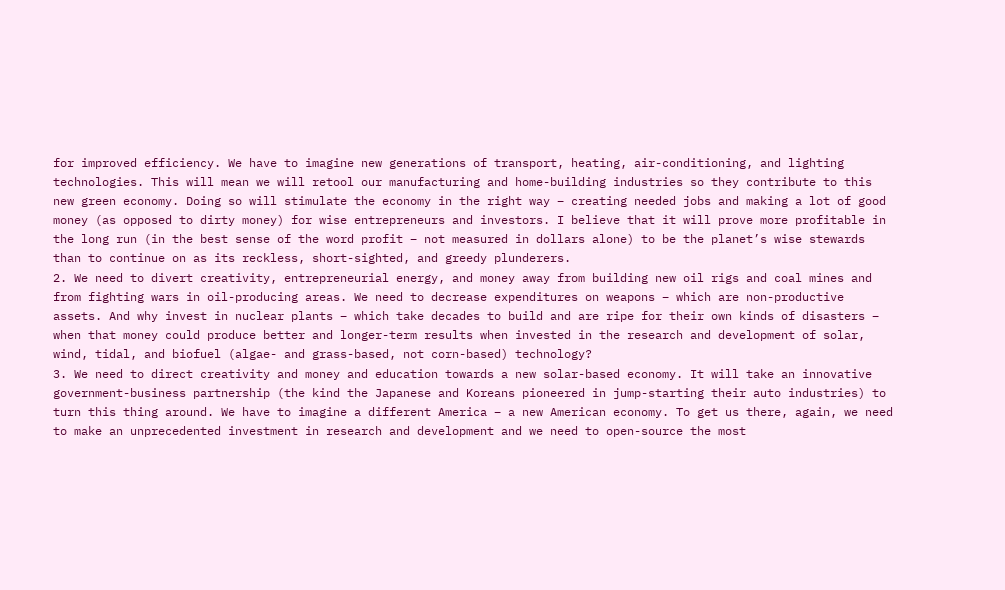for improved efficiency. We have to imagine new generations of transport, heating, air-conditioning, and lighting technologies. This will mean we will retool our manufacturing and home-building industries so they contribute to this new green economy. Doing so will stimulate the economy in the right way – creating needed jobs and making a lot of good money (as opposed to dirty money) for wise entrepreneurs and investors. I believe that it will prove more profitable in the long run (in the best sense of the word profit – not measured in dollars alone) to be the planet’s wise stewards than to continue on as its reckless, short-sighted, and greedy plunderers.
2. We need to divert creativity, entrepreneurial energy, and money away from building new oil rigs and coal mines and from fighting wars in oil-producing areas. We need to decrease expenditures on weapons – which are non-productive assets. And why invest in nuclear plants – which take decades to build and are ripe for their own kinds of disasters – when that money could produce better and longer-term results when invested in the research and development of solar, wind, tidal, and biofuel (algae- and grass-based, not corn-based) technology?
3. We need to direct creativity and money and education towards a new solar-based economy. It will take an innovative government-business partnership (the kind the Japanese and Koreans pioneered in jump-starting their auto industries) to turn this thing around. We have to imagine a different America – a new American economy. To get us there, again, we need to make an unprecedented investment in research and development and we need to open-source the most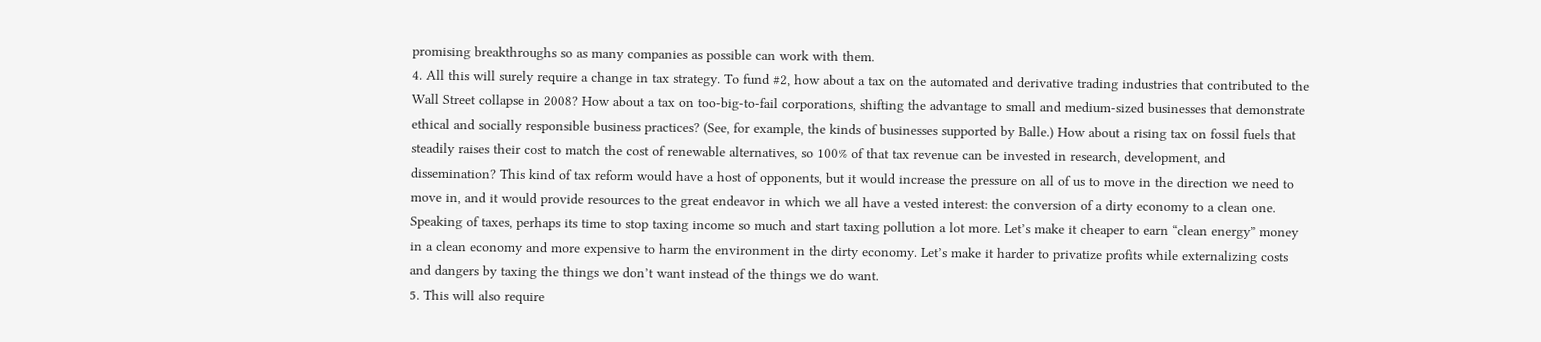promising breakthroughs so as many companies as possible can work with them.
4. All this will surely require a change in tax strategy. To fund #2, how about a tax on the automated and derivative trading industries that contributed to the Wall Street collapse in 2008? How about a tax on too-big-to-fail corporations, shifting the advantage to small and medium-sized businesses that demonstrate ethical and socially responsible business practices? (See, for example, the kinds of businesses supported by Balle.) How about a rising tax on fossil fuels that steadily raises their cost to match the cost of renewable alternatives, so 100% of that tax revenue can be invested in research, development, and dissemination? This kind of tax reform would have a host of opponents, but it would increase the pressure on all of us to move in the direction we need to move in, and it would provide resources to the great endeavor in which we all have a vested interest: the conversion of a dirty economy to a clean one.
Speaking of taxes, perhaps its time to stop taxing income so much and start taxing pollution a lot more. Let’s make it cheaper to earn “clean energy” money in a clean economy and more expensive to harm the environment in the dirty economy. Let’s make it harder to privatize profits while externalizing costs and dangers by taxing the things we don’t want instead of the things we do want.
5. This will also require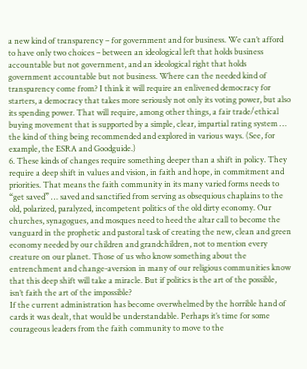a new kind of transparency – for government and for business. We can’t afford to have only two choices – between an ideological left that holds business accountable but not government, and an ideological right that holds government accountable but not business. Where can the needed kind of transparency come from? I think it will require an enlivened democracy for starters, a democracy that takes more seriously not only its voting power, but also its spending power. That will require, among other things, a fair trade/ethical buying movement that is supported by a simple, clear, impartial rating system … the kind of thing being recommended and explored in various ways. (See, for example, the ESRA and Goodguide.)
6. These kinds of changes require something deeper than a shift in policy. They require a deep shift in values and vision, in faith and hope, in commitment and priorities. That means the faith community in its many varied forms needs to “get saved” … saved and sanctified from serving as obsequious chaplains to the old, polarized, paralyzed, incompetent politics of the old dirty economy. Our churches, synagogues, and mosques need to heed the altar call to become the vanguard in the prophetic and pastoral task of creating the new, clean and green economy needed by our children and grandchildren, not to mention every creature on our planet. Those of us who know something about the entrenchment and change-aversion in many of our religious communities know that this deep shift will take a miracle. But if politics is the art of the possible, isn’t faith the art of the impossible?
If the current administration has become overwhelmed by the horrible hand of cards it was dealt, that would be understandable. Perhaps it’s time for some courageous leaders from the faith community to move to the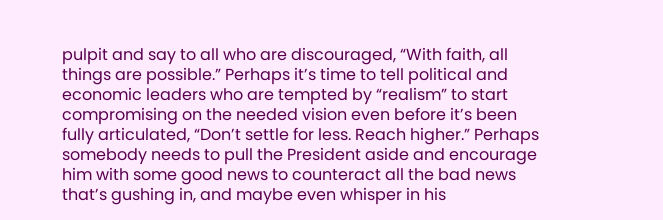pulpit and say to all who are discouraged, “With faith, all things are possible.” Perhaps it’s time to tell political and economic leaders who are tempted by “realism” to start compromising on the needed vision even before it’s been fully articulated, “Don’t settle for less. Reach higher.” Perhaps somebody needs to pull the President aside and encourage him with some good news to counteract all the bad news that’s gushing in, and maybe even whisper in his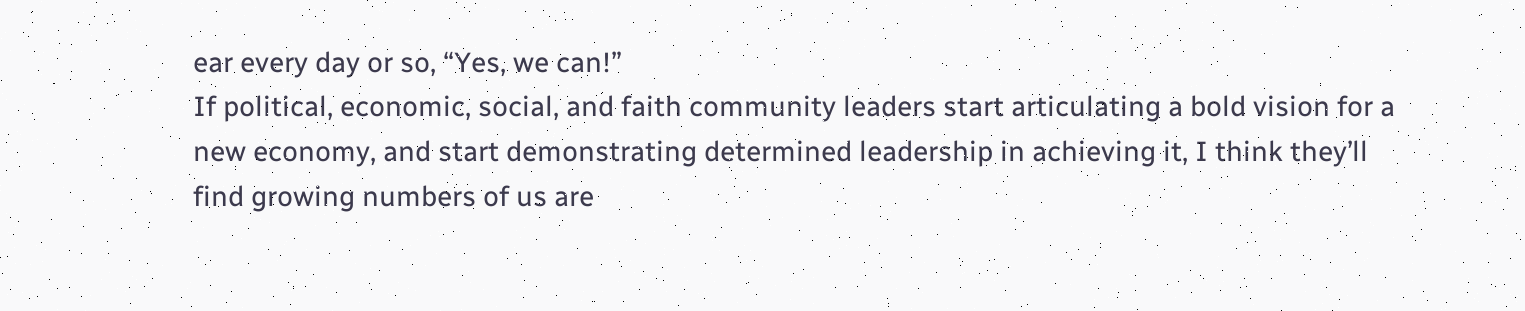ear every day or so, “Yes, we can!”
If political, economic, social, and faith community leaders start articulating a bold vision for a new economy, and start demonstrating determined leadership in achieving it, I think they’ll find growing numbers of us are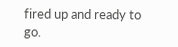fired up and ready to go.